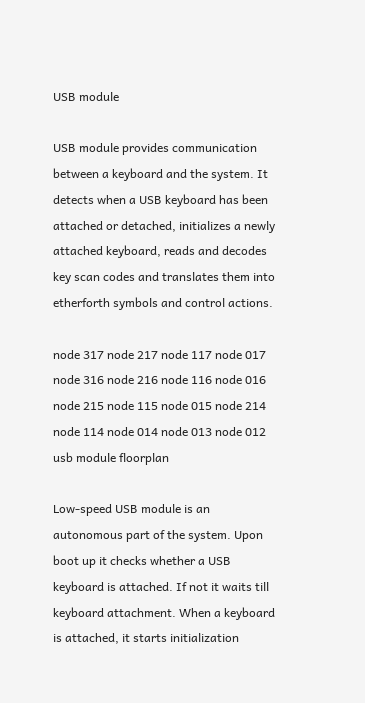USB module

USB module provides communication between a keyboard and the system. It detects when a USB keyboard has been attached or detached, initializes a newly attached keyboard, reads and decodes key scan codes and translates them into etherforth symbols and control actions.

node 317 node 217 node 117 node 017 node 316 node 216 node 116 node 016 node 215 node 115 node 015 node 214 node 114 node 014 node 013 node 012 usb module floorplan

Low-speed USB module is an autonomous part of the system. Upon boot up it checks whether a USB keyboard is attached. If not it waits till keyboard attachment. When a keyboard is attached, it starts initialization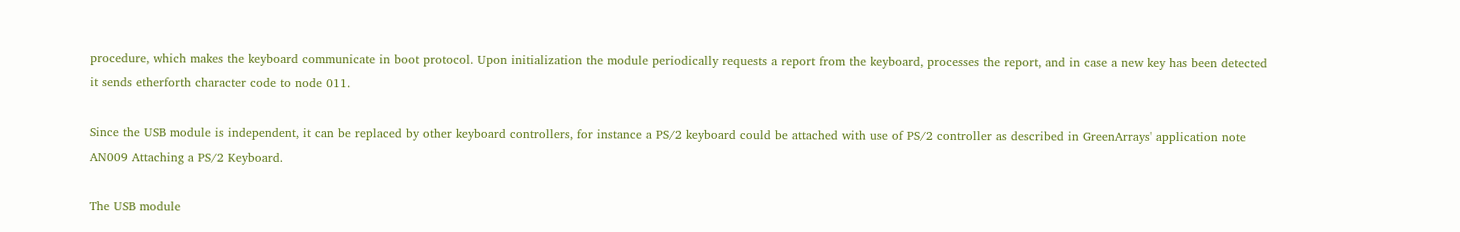procedure, which makes the keyboard communicate in boot protocol. Upon initialization the module periodically requests a report from the keyboard, processes the report, and in case a new key has been detected it sends etherforth character code to node 011.

Since the USB module is independent, it can be replaced by other keyboard controllers, for instance a PS/2 keyboard could be attached with use of PS/2 controller as described in GreenArrays' application note AN009 Attaching a PS/2 Keyboard.

The USB module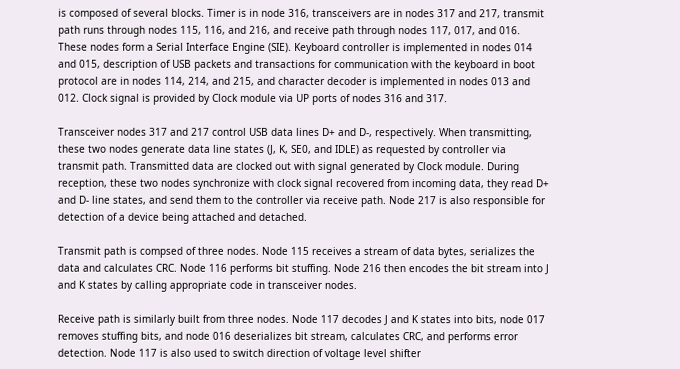is composed of several blocks. Timer is in node 316, transceivers are in nodes 317 and 217, transmit path runs through nodes 115, 116, and 216, and receive path through nodes 117, 017, and 016. These nodes form a Serial Interface Engine (SIE). Keyboard controller is implemented in nodes 014 and 015, description of USB packets and transactions for communication with the keyboard in boot protocol are in nodes 114, 214, and 215, and character decoder is implemented in nodes 013 and 012. Clock signal is provided by Clock module via UP ports of nodes 316 and 317.

Transceiver nodes 317 and 217 control USB data lines D+ and D-, respectively. When transmitting, these two nodes generate data line states (J, K, SE0, and IDLE) as requested by controller via transmit path. Transmitted data are clocked out with signal generated by Clock module. During reception, these two nodes synchronize with clock signal recovered from incoming data, they read D+ and D- line states, and send them to the controller via receive path. Node 217 is also responsible for detection of a device being attached and detached.

Transmit path is compsed of three nodes. Node 115 receives a stream of data bytes, serializes the data and calculates CRC. Node 116 performs bit stuffing. Node 216 then encodes the bit stream into J and K states by calling appropriate code in transceiver nodes.

Receive path is similarly built from three nodes. Node 117 decodes J and K states into bits, node 017 removes stuffing bits, and node 016 deserializes bit stream, calculates CRC, and performs error detection. Node 117 is also used to switch direction of voltage level shifter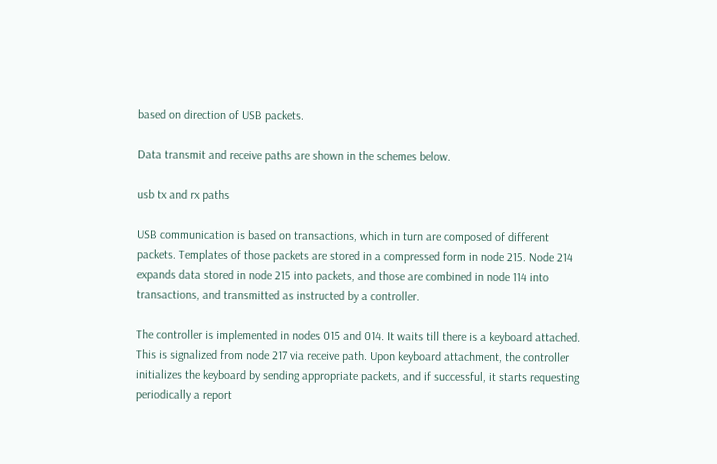based on direction of USB packets.

Data transmit and receive paths are shown in the schemes below.

usb tx and rx paths

USB communication is based on transactions, which in turn are composed of different packets. Templates of those packets are stored in a compressed form in node 215. Node 214 expands data stored in node 215 into packets, and those are combined in node 114 into transactions, and transmitted as instructed by a controller.

The controller is implemented in nodes 015 and 014. It waits till there is a keyboard attached. This is signalized from node 217 via receive path. Upon keyboard attachment, the controller initializes the keyboard by sending appropriate packets, and if successful, it starts requesting periodically a report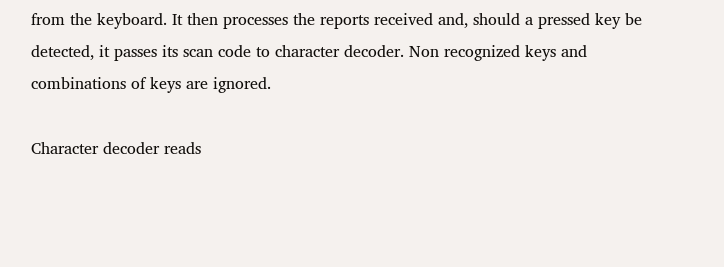from the keyboard. It then processes the reports received and, should a pressed key be detected, it passes its scan code to character decoder. Non recognized keys and combinations of keys are ignored.

Character decoder reads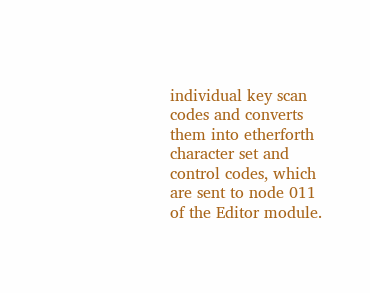individual key scan codes and converts them into etherforth character set and control codes, which are sent to node 011 of the Editor module.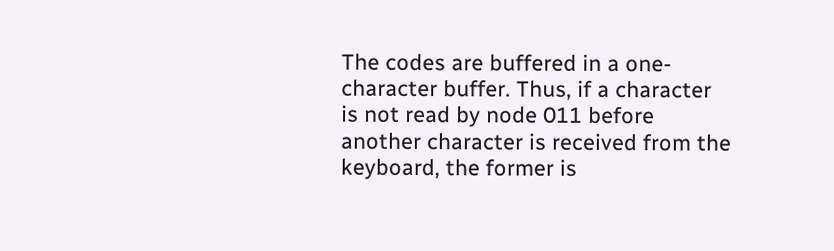The codes are buffered in a one-character buffer. Thus, if a character is not read by node 011 before another character is received from the keyboard, the former is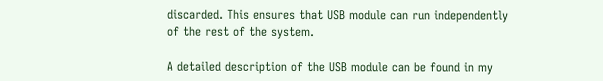discarded. This ensures that USB module can run independently of the rest of the system.

A detailed description of the USB module can be found in my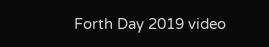Forth Day 2019 video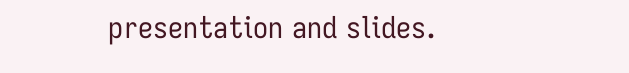presentation and slides.